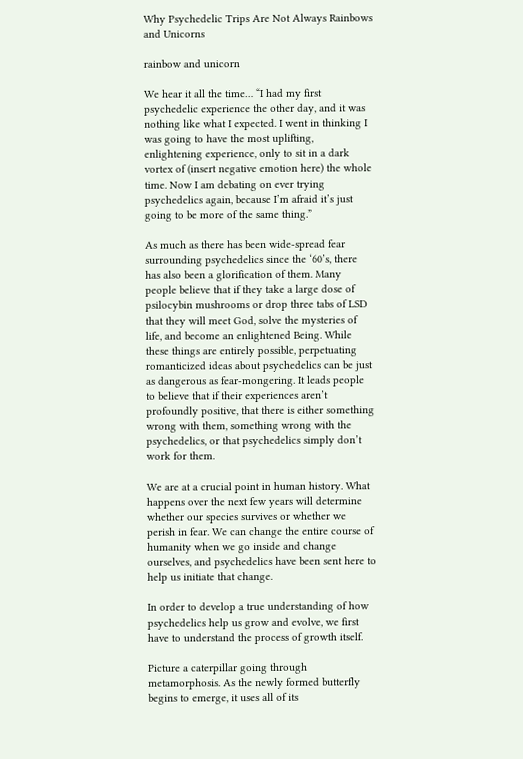Why Psychedelic Trips Are Not Always Rainbows and Unicorns

rainbow and unicorn

We hear it all the time… “I had my first psychedelic experience the other day, and it was nothing like what I expected. I went in thinking I was going to have the most uplifting, enlightening experience, only to sit in a dark vortex of (insert negative emotion here) the whole time. Now I am debating on ever trying psychedelics again, because I’m afraid it’s just going to be more of the same thing.”

As much as there has been wide-spread fear surrounding psychedelics since the ‘60’s, there has also been a glorification of them. Many people believe that if they take a large dose of psilocybin mushrooms or drop three tabs of LSD that they will meet God, solve the mysteries of life, and become an enlightened Being. While these things are entirely possible, perpetuating romanticized ideas about psychedelics can be just as dangerous as fear-mongering. It leads people to believe that if their experiences aren’t profoundly positive, that there is either something wrong with them, something wrong with the psychedelics, or that psychedelics simply don’t work for them.

We are at a crucial point in human history. What happens over the next few years will determine whether our species survives or whether we perish in fear. We can change the entire course of humanity when we go inside and change ourselves, and psychedelics have been sent here to help us initiate that change.

In order to develop a true understanding of how psychedelics help us grow and evolve, we first have to understand the process of growth itself.

Picture a caterpillar going through metamorphosis. As the newly formed butterfly begins to emerge, it uses all of its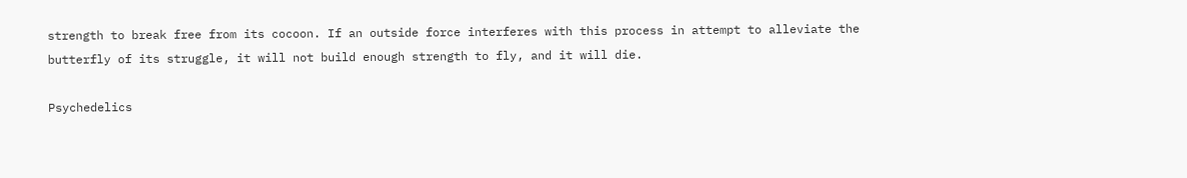strength to break free from its cocoon. If an outside force interferes with this process in attempt to alleviate the butterfly of its struggle, it will not build enough strength to fly, and it will die.

Psychedelics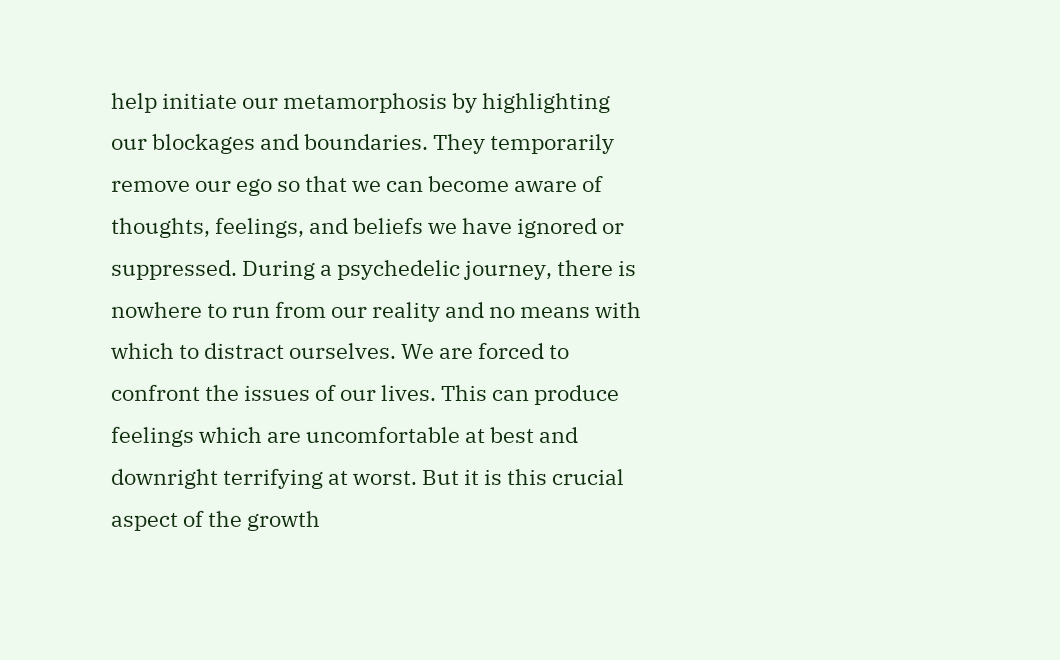help initiate our metamorphosis by highlighting our blockages and boundaries. They temporarily remove our ego so that we can become aware of thoughts, feelings, and beliefs we have ignored or suppressed. During a psychedelic journey, there is nowhere to run from our reality and no means with which to distract ourselves. We are forced to confront the issues of our lives. This can produce feelings which are uncomfortable at best and downright terrifying at worst. But it is this crucial aspect of the growth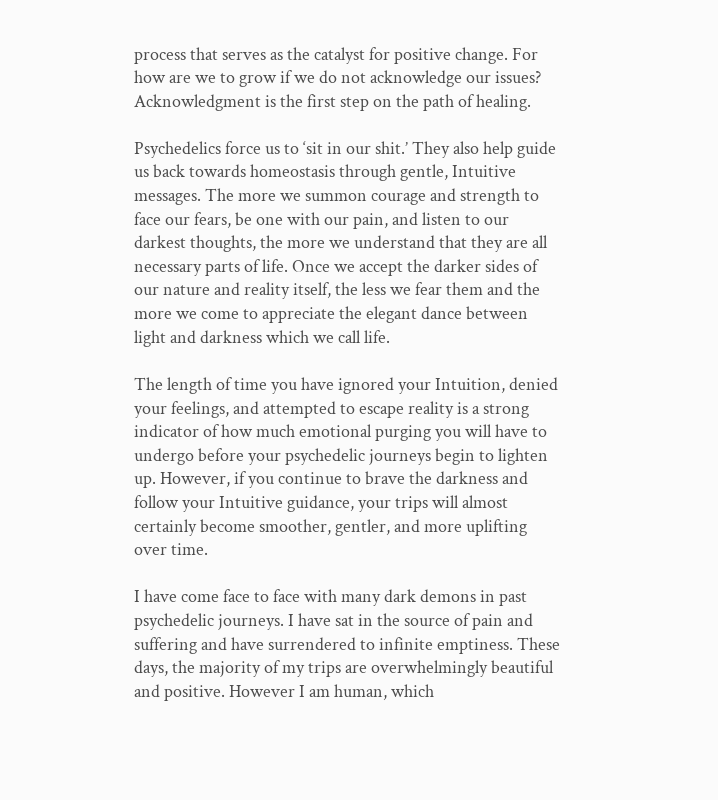process that serves as the catalyst for positive change. For how are we to grow if we do not acknowledge our issues? Acknowledgment is the first step on the path of healing.

Psychedelics force us to ‘sit in our shit.’ They also help guide us back towards homeostasis through gentle, Intuitive messages. The more we summon courage and strength to face our fears, be one with our pain, and listen to our darkest thoughts, the more we understand that they are all necessary parts of life. Once we accept the darker sides of our nature and reality itself, the less we fear them and the more we come to appreciate the elegant dance between light and darkness which we call life.

The length of time you have ignored your Intuition, denied your feelings, and attempted to escape reality is a strong indicator of how much emotional purging you will have to undergo before your psychedelic journeys begin to lighten up. However, if you continue to brave the darkness and follow your Intuitive guidance, your trips will almost certainly become smoother, gentler, and more uplifting over time.

I have come face to face with many dark demons in past psychedelic journeys. I have sat in the source of pain and suffering and have surrendered to infinite emptiness. These days, the majority of my trips are overwhelmingly beautiful and positive. However I am human, which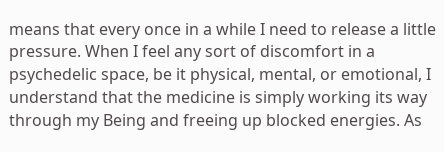means that every once in a while I need to release a little pressure. When I feel any sort of discomfort in a psychedelic space, be it physical, mental, or emotional, I understand that the medicine is simply working its way through my Being and freeing up blocked energies. As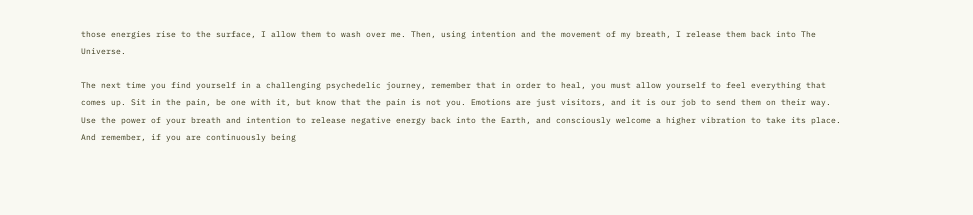those energies rise to the surface, I allow them to wash over me. Then, using intention and the movement of my breath, I release them back into The Universe.

The next time you find yourself in a challenging psychedelic journey, remember that in order to heal, you must allow yourself to feel everything that comes up. Sit in the pain, be one with it, but know that the pain is not you. Emotions are just visitors, and it is our job to send them on their way. Use the power of your breath and intention to release negative energy back into the Earth, and consciously welcome a higher vibration to take its place. And remember, if you are continuously being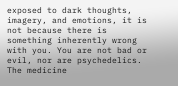exposed to dark thoughts, imagery, and emotions, it is not because there is something inherently wrong with you. You are not bad or evil, nor are psychedelics. The medicine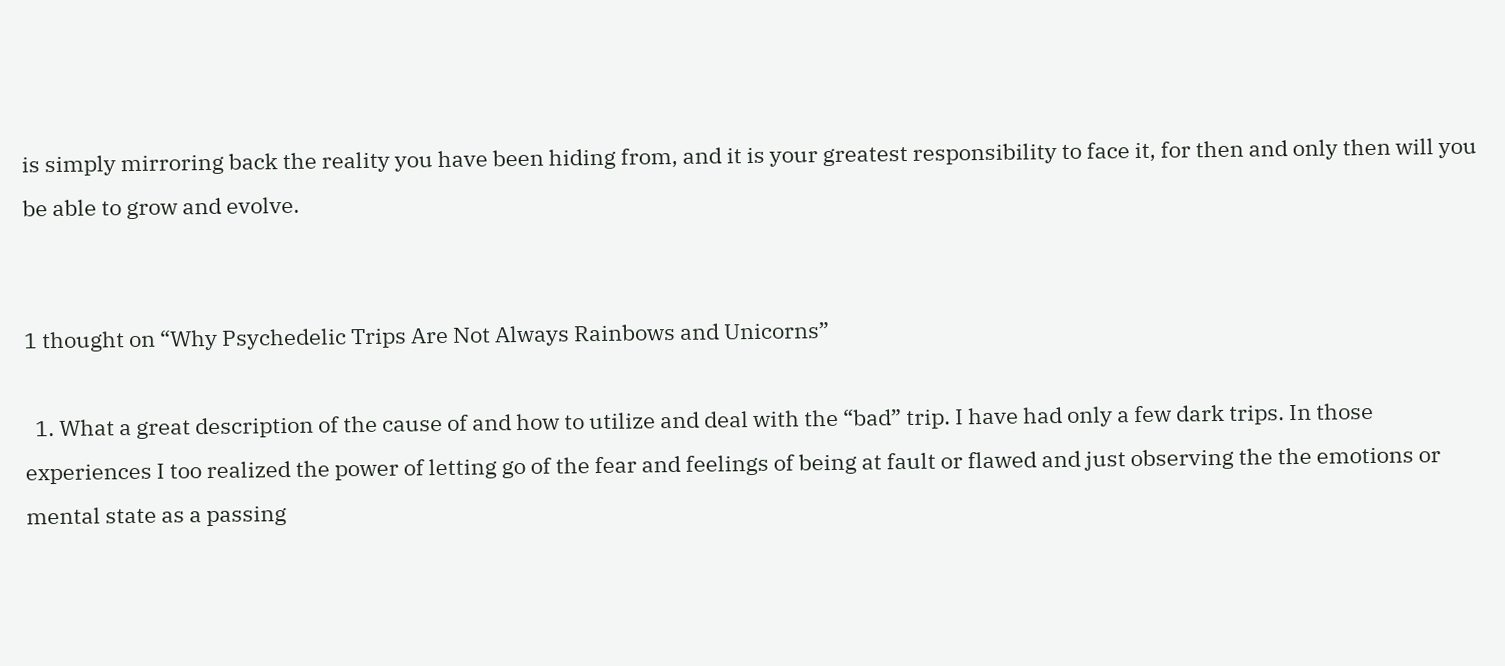is simply mirroring back the reality you have been hiding from, and it is your greatest responsibility to face it, for then and only then will you be able to grow and evolve.


1 thought on “Why Psychedelic Trips Are Not Always Rainbows and Unicorns”

  1. What a great description of the cause of and how to utilize and deal with the “bad” trip. I have had only a few dark trips. In those experiences I too realized the power of letting go of the fear and feelings of being at fault or flawed and just observing the the emotions or mental state as a passing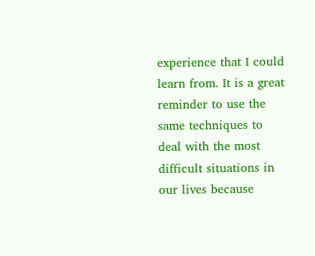experience that I could learn from. It is a great reminder to use the same techniques to deal with the most difficult situations in our lives because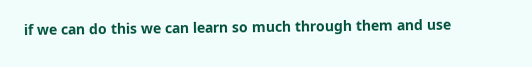if we can do this we can learn so much through them and use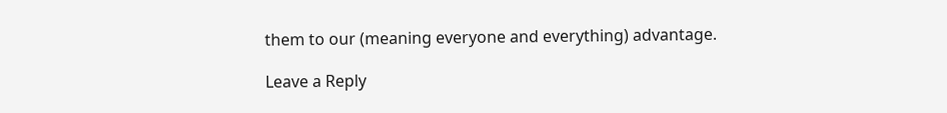them to our (meaning everyone and everything) advantage.

Leave a Reply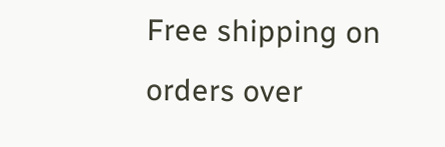Free shipping on orders over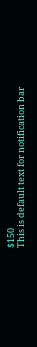$150
This is default text for notification bar